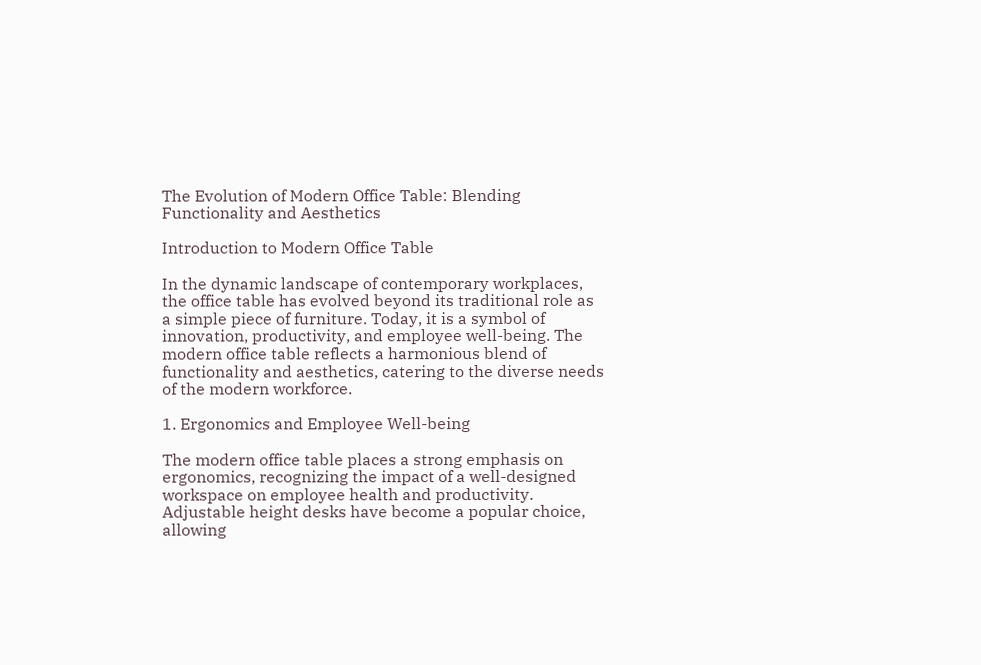The Evolution of Modern Office Table: Blending Functionality and Aesthetics

Introduction to Modern Office Table

In the dynamic landscape of contemporary workplaces, the office table has evolved beyond its traditional role as a simple piece of furniture. Today, it is a symbol of innovation, productivity, and employee well-being. The modern office table reflects a harmonious blend of functionality and aesthetics, catering to the diverse needs of the modern workforce.

1. Ergonomics and Employee Well-being

The modern office table places a strong emphasis on ergonomics, recognizing the impact of a well-designed workspace on employee health and productivity. Adjustable height desks have become a popular choice, allowing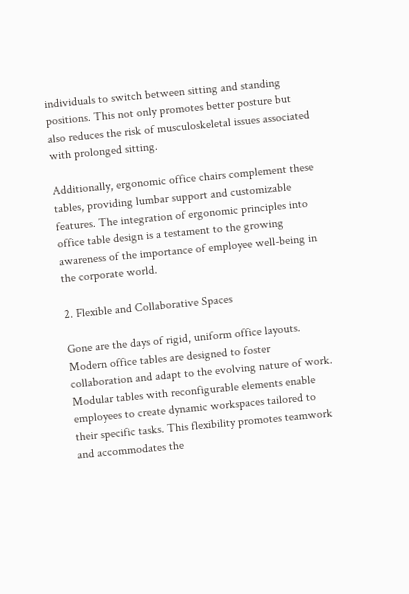individuals to switch between sitting and standing positions. This not only promotes better posture but also reduces the risk of musculoskeletal issues associated with prolonged sitting.

Additionally, ergonomic office chairs complement these tables, providing lumbar support and customizable features. The integration of ergonomic principles into office table design is a testament to the growing awareness of the importance of employee well-being in the corporate world.

2. Flexible and Collaborative Spaces

Gone are the days of rigid, uniform office layouts. Modern office tables are designed to foster collaboration and adapt to the evolving nature of work. Modular tables with reconfigurable elements enable employees to create dynamic workspaces tailored to their specific tasks. This flexibility promotes teamwork and accommodates the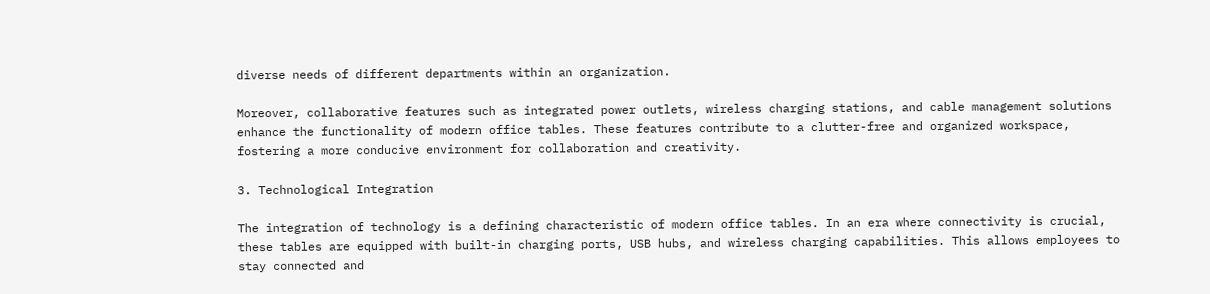diverse needs of different departments within an organization.

Moreover, collaborative features such as integrated power outlets, wireless charging stations, and cable management solutions enhance the functionality of modern office tables. These features contribute to a clutter-free and organized workspace, fostering a more conducive environment for collaboration and creativity.

3. Technological Integration

The integration of technology is a defining characteristic of modern office tables. In an era where connectivity is crucial, these tables are equipped with built-in charging ports, USB hubs, and wireless charging capabilities. This allows employees to stay connected and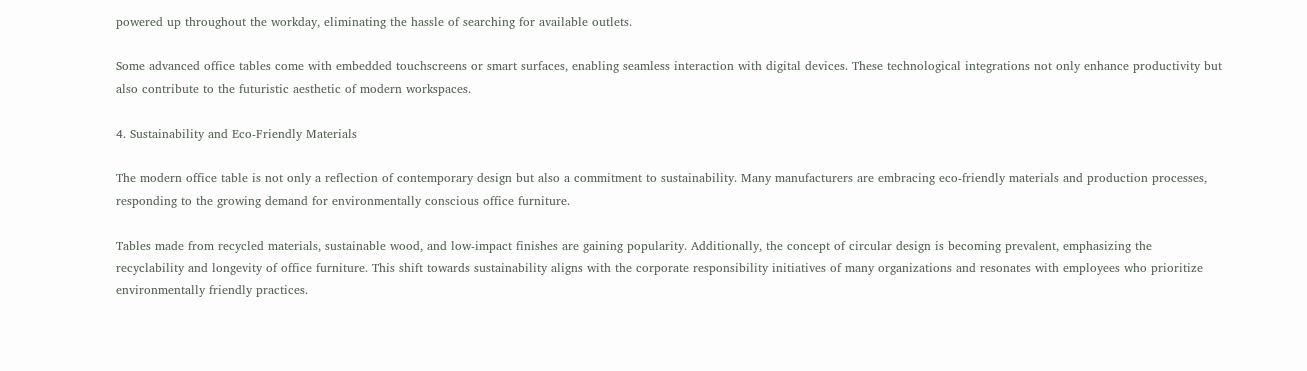powered up throughout the workday, eliminating the hassle of searching for available outlets.

Some advanced office tables come with embedded touchscreens or smart surfaces, enabling seamless interaction with digital devices. These technological integrations not only enhance productivity but also contribute to the futuristic aesthetic of modern workspaces.

4. Sustainability and Eco-Friendly Materials

The modern office table is not only a reflection of contemporary design but also a commitment to sustainability. Many manufacturers are embracing eco-friendly materials and production processes, responding to the growing demand for environmentally conscious office furniture.

Tables made from recycled materials, sustainable wood, and low-impact finishes are gaining popularity. Additionally, the concept of circular design is becoming prevalent, emphasizing the recyclability and longevity of office furniture. This shift towards sustainability aligns with the corporate responsibility initiatives of many organizations and resonates with employees who prioritize environmentally friendly practices.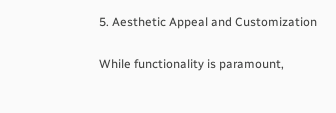5. Aesthetic Appeal and Customization

While functionality is paramount,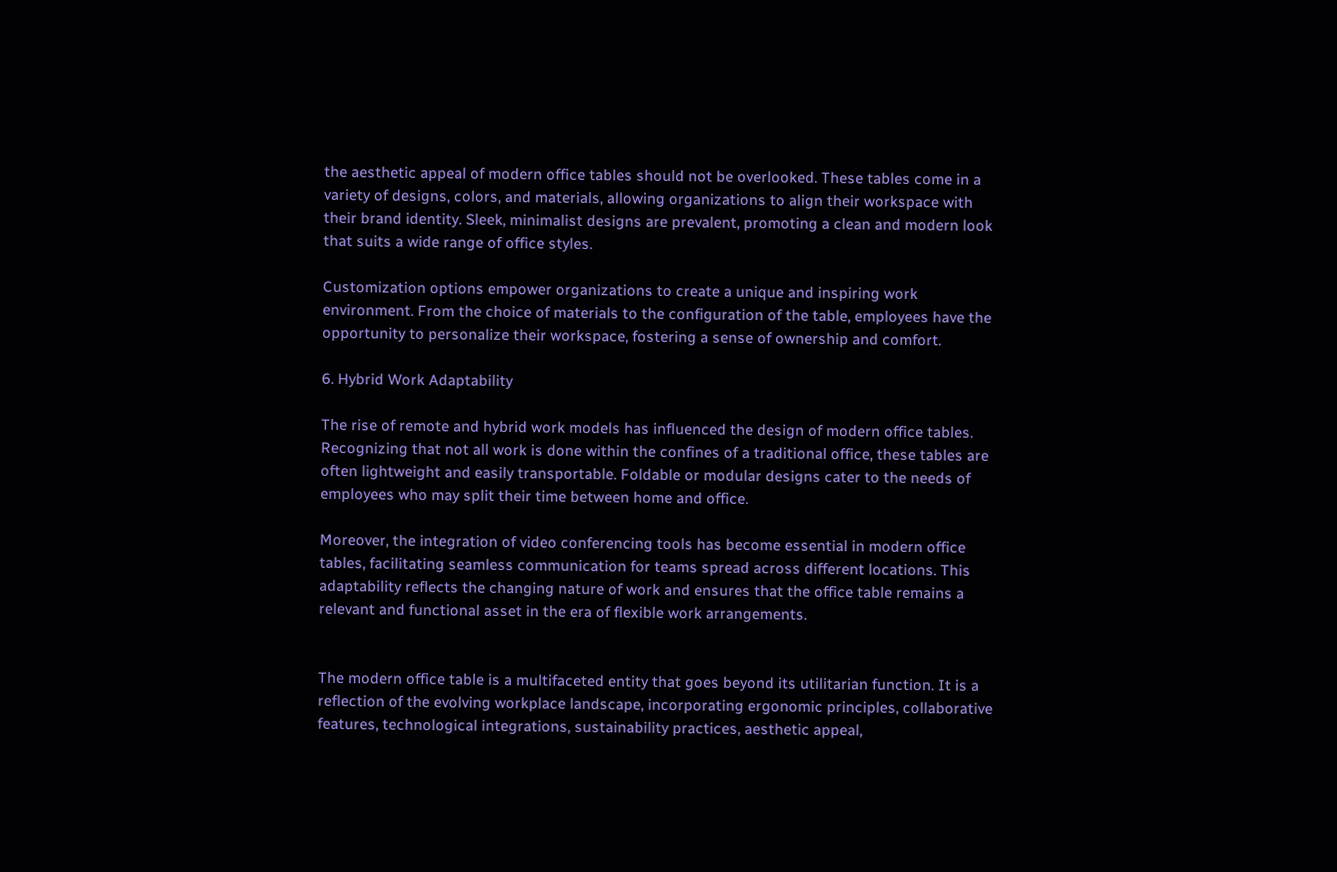the aesthetic appeal of modern office tables should not be overlooked. These tables come in a variety of designs, colors, and materials, allowing organizations to align their workspace with their brand identity. Sleek, minimalist designs are prevalent, promoting a clean and modern look that suits a wide range of office styles.

Customization options empower organizations to create a unique and inspiring work environment. From the choice of materials to the configuration of the table, employees have the opportunity to personalize their workspace, fostering a sense of ownership and comfort.

6. Hybrid Work Adaptability

The rise of remote and hybrid work models has influenced the design of modern office tables. Recognizing that not all work is done within the confines of a traditional office, these tables are often lightweight and easily transportable. Foldable or modular designs cater to the needs of employees who may split their time between home and office.

Moreover, the integration of video conferencing tools has become essential in modern office tables, facilitating seamless communication for teams spread across different locations. This adaptability reflects the changing nature of work and ensures that the office table remains a relevant and functional asset in the era of flexible work arrangements.


The modern office table is a multifaceted entity that goes beyond its utilitarian function. It is a reflection of the evolving workplace landscape, incorporating ergonomic principles, collaborative features, technological integrations, sustainability practices, aesthetic appeal,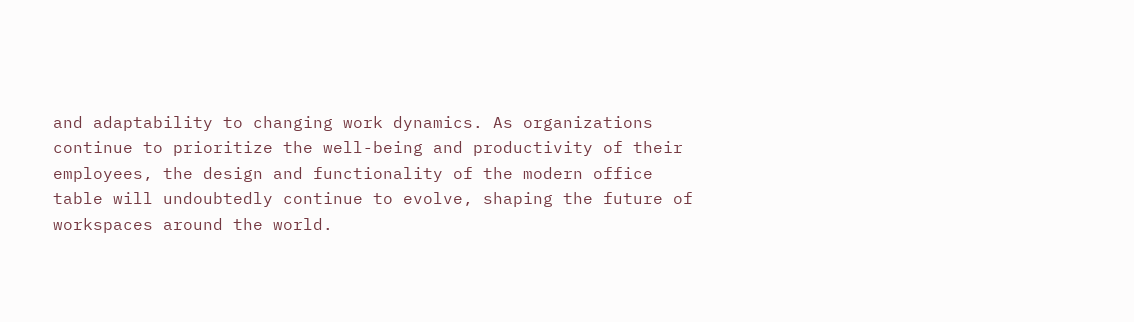and adaptability to changing work dynamics. As organizations continue to prioritize the well-being and productivity of their employees, the design and functionality of the modern office table will undoubtedly continue to evolve, shaping the future of workspaces around the world.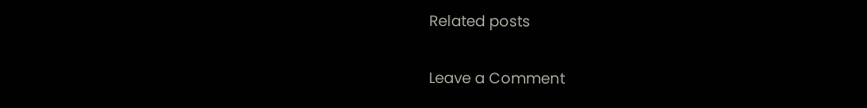Related posts

Leave a Comment